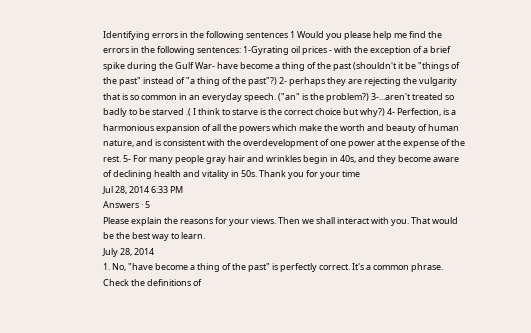Identifying errors in the following sentences 1 Would you please help me find the errors in the following sentences: 1-Gyrating oil prices - with the exception of a brief spike during the Gulf War- have become a thing of the past (shouldn't it be "things of the past" instead of "a thing of the past"?) 2- perhaps they are rejecting the vulgarity that is so common in an everyday speech. ("an" is the problem?) 3-...aren't treated so badly to be starved .( I think to starve is the correct choice but why?) 4- Perfection, is a harmonious expansion of all the powers which make the worth and beauty of human nature, and is consistent with the overdevelopment of one power at the expense of the rest. 5- For many people gray hair and wrinkles begin in 40s, and they become aware of declining health and vitality in 50s. Thank you for your time
Jul 28, 2014 6:33 PM
Answers · 5
Please explain the reasons for your views. Then we shall interact with you. That would be the best way to learn.
July 28, 2014
1. No, "have become a thing of the past" is perfectly correct. It's a common phrase. Check the definitions of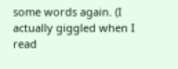some words again. (I actually giggled when I read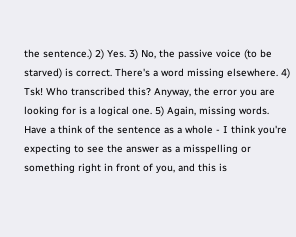the sentence.) 2) Yes. 3) No, the passive voice (to be starved) is correct. There's a word missing elsewhere. 4) Tsk! Who transcribed this? Anyway, the error you are looking for is a logical one. 5) Again, missing words. Have a think of the sentence as a whole - I think you're expecting to see the answer as a misspelling or something right in front of you, and this is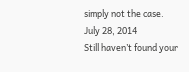simply not the case.
July 28, 2014
Still haven’t found your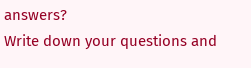answers?
Write down your questions and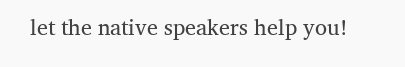let the native speakers help you!